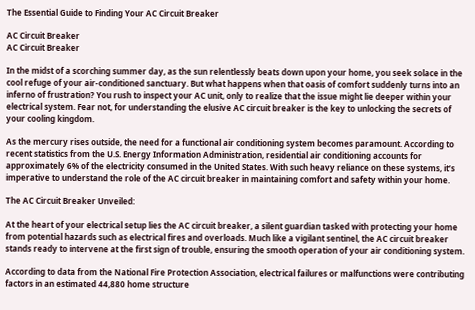The Essential Guide to Finding Your AC Circuit Breaker

AC Circuit Breaker
AC Circuit Breaker

In the midst of a scorching summer day, as the sun relentlessly beats down upon your home, you seek solace in the cool refuge of your air-conditioned sanctuary. But what happens when that oasis of comfort suddenly turns into an inferno of frustration? You rush to inspect your AC unit, only to realize that the issue might lie deeper within your electrical system. Fear not, for understanding the elusive AC circuit breaker is the key to unlocking the secrets of your cooling kingdom.

As the mercury rises outside, the need for a functional air conditioning system becomes paramount. According to recent statistics from the U.S. Energy Information Administration, residential air conditioning accounts for approximately 6% of the electricity consumed in the United States. With such heavy reliance on these systems, it’s imperative to understand the role of the AC circuit breaker in maintaining comfort and safety within your home.

The AC Circuit Breaker Unveiled:

At the heart of your electrical setup lies the AC circuit breaker, a silent guardian tasked with protecting your home from potential hazards such as electrical fires and overloads. Much like a vigilant sentinel, the AC circuit breaker stands ready to intervene at the first sign of trouble, ensuring the smooth operation of your air conditioning system.

According to data from the National Fire Protection Association, electrical failures or malfunctions were contributing factors in an estimated 44,880 home structure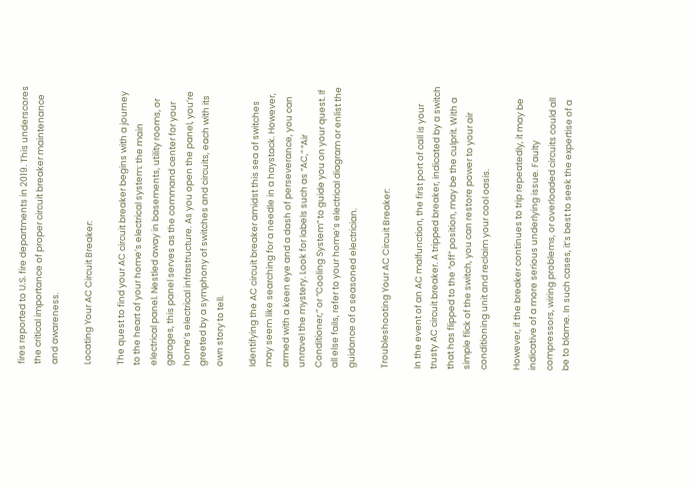fires reported to U.S. fire departments in 2019. This underscores the critical importance of proper circuit breaker maintenance and awareness.

Locating Your AC Circuit Breaker:

The quest to find your AC circuit breaker begins with a journey to the heart of your home’s electrical system: the main electrical panel. Nestled away in basements, utility rooms, or garages, this panel serves as the command center for your home’s electrical infrastructure. As you open the panel, you’re greeted by a symphony of switches and circuits, each with its own story to tell.

Identifying the AC circuit breaker amidst this sea of switches may seem like searching for a needle in a haystack. However, armed with a keen eye and a dash of perseverance, you can unravel the mystery. Look for labels such as “AC,” “Air Conditioner,” or “Cooling System” to guide you on your quest. If all else fails, refer to your home’s electrical diagram or enlist the guidance of a seasoned electrician.

Troubleshooting Your AC Circuit Breaker:

In the event of an AC malfunction, the first port of call is your trusty AC circuit breaker. A tripped breaker, indicated by a switch that has flipped to the “off” position, may be the culprit. With a simple flick of the switch, you can restore power to your air conditioning unit and reclaim your cool oasis.

However, if the breaker continues to trip repeatedly, it may be indicative of a more serious underlying issue. Faulty compressors, wiring problems, or overloaded circuits could all be to blame. In such cases, it’s best to seek the expertise of a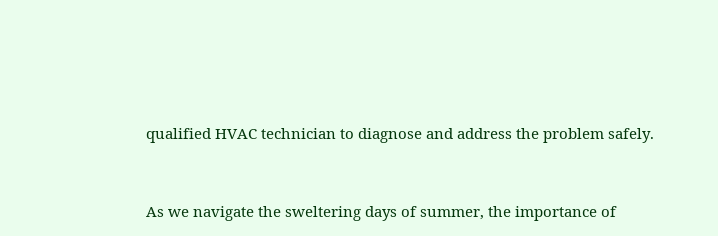qualified HVAC technician to diagnose and address the problem safely.


As we navigate the sweltering days of summer, the importance of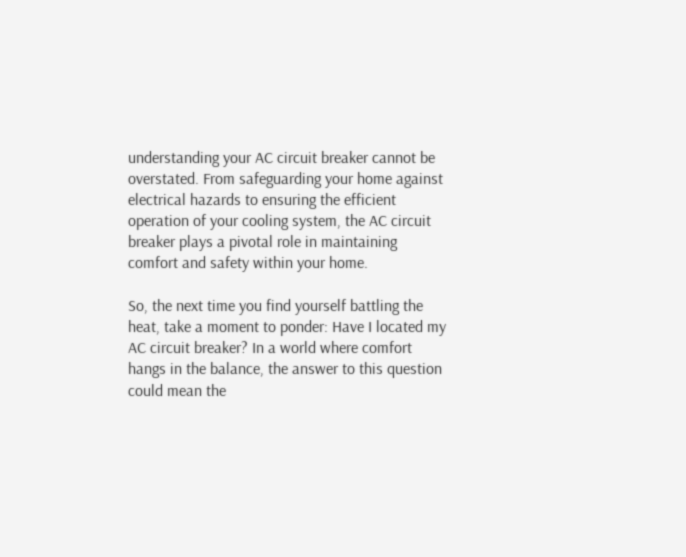understanding your AC circuit breaker cannot be overstated. From safeguarding your home against electrical hazards to ensuring the efficient operation of your cooling system, the AC circuit breaker plays a pivotal role in maintaining comfort and safety within your home.

So, the next time you find yourself battling the heat, take a moment to ponder: Have I located my AC circuit breaker? In a world where comfort hangs in the balance, the answer to this question could mean the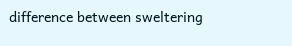difference between sweltering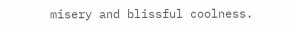misery and blissful coolness.